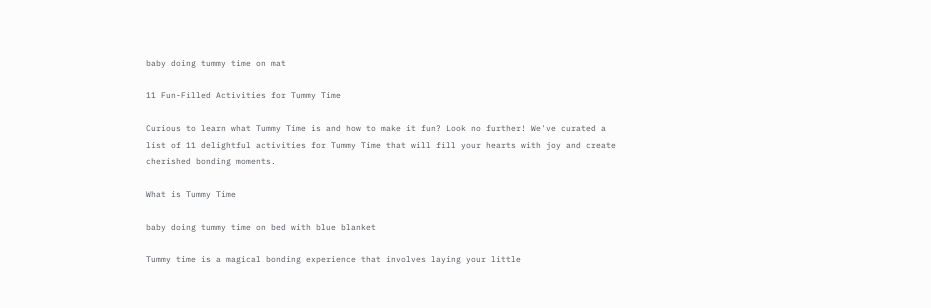baby doing tummy time on mat

11 Fun-Filled Activities for Tummy Time

Curious to learn what Tummy Time is and how to make it fun? Look no further! We've curated a list of 11 delightful activities for Tummy Time that will fill your hearts with joy and create cherished bonding moments.

What is Tummy Time

baby doing tummy time on bed with blue blanket

Tummy time is a magical bonding experience that involves laying your little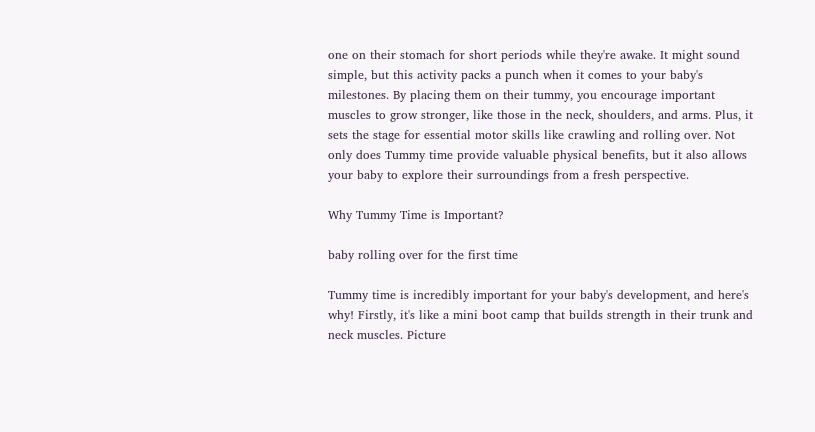one on their stomach for short periods while they're awake. It might sound simple, but this activity packs a punch when it comes to your baby's milestones. By placing them on their tummy, you encourage important muscles to grow stronger, like those in the neck, shoulders, and arms. Plus, it sets the stage for essential motor skills like crawling and rolling over. Not only does Tummy time provide valuable physical benefits, but it also allows your baby to explore their surroundings from a fresh perspective.

Why Tummy Time is Important?

baby rolling over for the first time

Tummy time is incredibly important for your baby's development, and here's why! Firstly, it's like a mini boot camp that builds strength in their trunk and neck muscles. Picture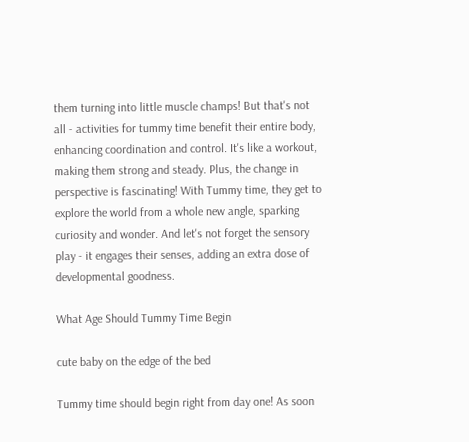them turning into little muscle champs! But that's not all - activities for tummy time benefit their entire body, enhancing coordination and control. It's like a workout, making them strong and steady. Plus, the change in perspective is fascinating! With Tummy time, they get to explore the world from a whole new angle, sparking curiosity and wonder. And let's not forget the sensory play - it engages their senses, adding an extra dose of developmental goodness.

What Age Should Tummy Time Begin

cute baby on the edge of the bed

Tummy time should begin right from day one! As soon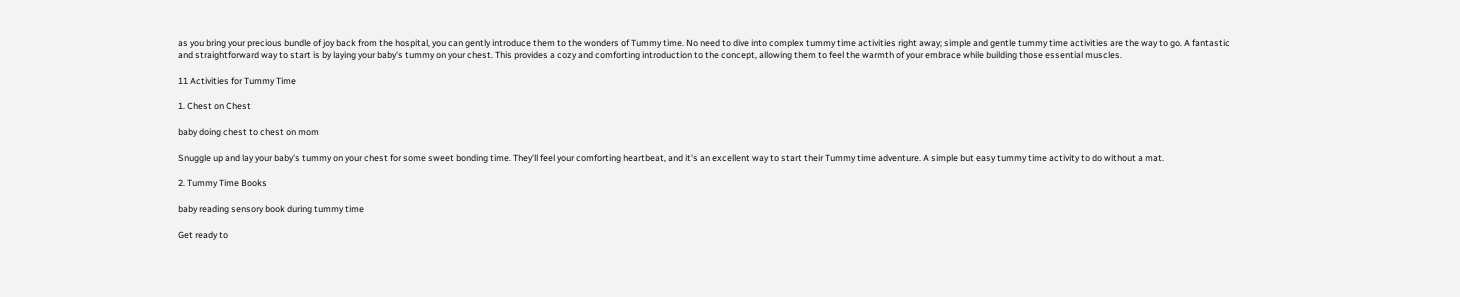as you bring your precious bundle of joy back from the hospital, you can gently introduce them to the wonders of Tummy time. No need to dive into complex tummy time activities right away; simple and gentle tummy time activities are the way to go. A fantastic and straightforward way to start is by laying your baby's tummy on your chest. This provides a cozy and comforting introduction to the concept, allowing them to feel the warmth of your embrace while building those essential muscles.

11 Activities for Tummy Time

1. Chest on Chest

baby doing chest to chest on mom

Snuggle up and lay your baby's tummy on your chest for some sweet bonding time. They'll feel your comforting heartbeat, and it's an excellent way to start their Tummy time adventure. A simple but easy tummy time activity to do without a mat.

2. Tummy Time Books

baby reading sensory book during tummy time

Get ready to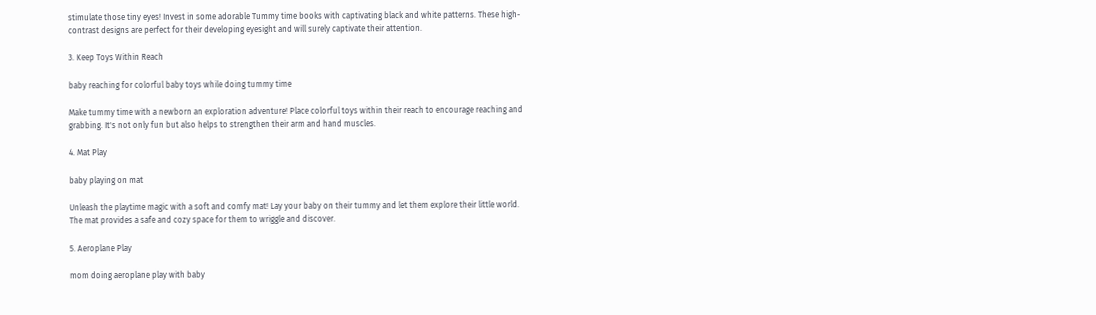stimulate those tiny eyes! Invest in some adorable Tummy time books with captivating black and white patterns. These high-contrast designs are perfect for their developing eyesight and will surely captivate their attention.

3. Keep Toys Within Reach

baby reaching for colorful baby toys while doing tummy time

Make tummy time with a newborn an exploration adventure! Place colorful toys within their reach to encourage reaching and grabbing. It's not only fun but also helps to strengthen their arm and hand muscles.

4. Mat Play

baby playing on mat

Unleash the playtime magic with a soft and comfy mat! Lay your baby on their tummy and let them explore their little world. The mat provides a safe and cozy space for them to wriggle and discover.

5. Aeroplane Play

mom doing aeroplane play with baby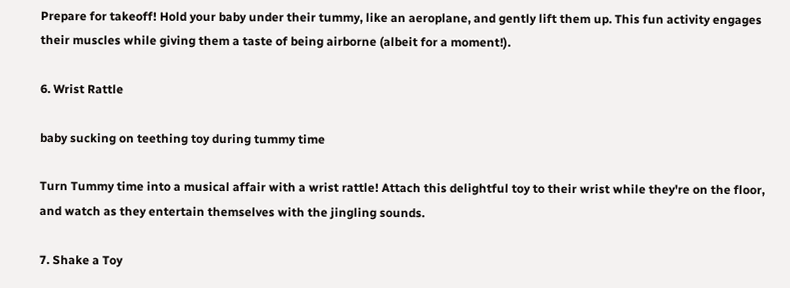Prepare for takeoff! Hold your baby under their tummy, like an aeroplane, and gently lift them up. This fun activity engages their muscles while giving them a taste of being airborne (albeit for a moment!).

6. Wrist Rattle

baby sucking on teething toy during tummy time

Turn Tummy time into a musical affair with a wrist rattle! Attach this delightful toy to their wrist while they're on the floor, and watch as they entertain themselves with the jingling sounds.

7. Shake a Toy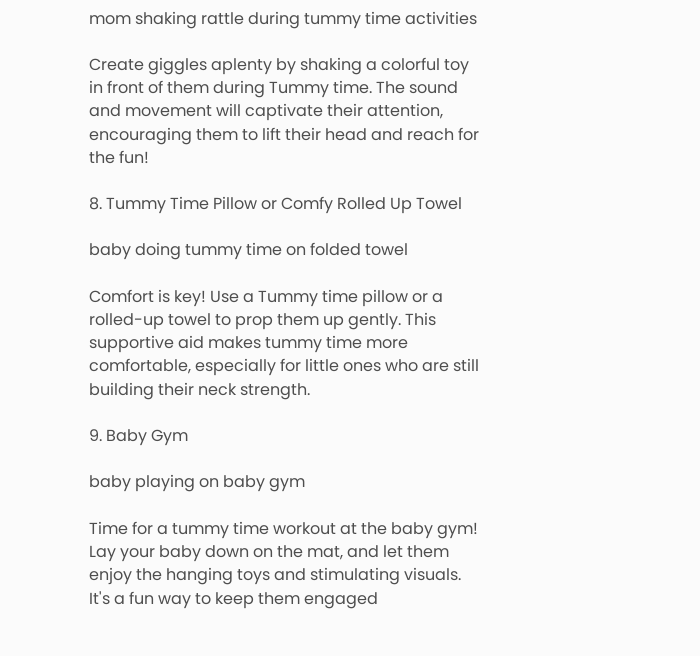mom shaking rattle during tummy time activities

Create giggles aplenty by shaking a colorful toy in front of them during Tummy time. The sound and movement will captivate their attention, encouraging them to lift their head and reach for the fun!

8. Tummy Time Pillow or Comfy Rolled Up Towel

baby doing tummy time on folded towel

Comfort is key! Use a Tummy time pillow or a rolled-up towel to prop them up gently. This supportive aid makes tummy time more comfortable, especially for little ones who are still building their neck strength.

9. Baby Gym

baby playing on baby gym

Time for a tummy time workout at the baby gym! Lay your baby down on the mat, and let them enjoy the hanging toys and stimulating visuals. It's a fun way to keep them engaged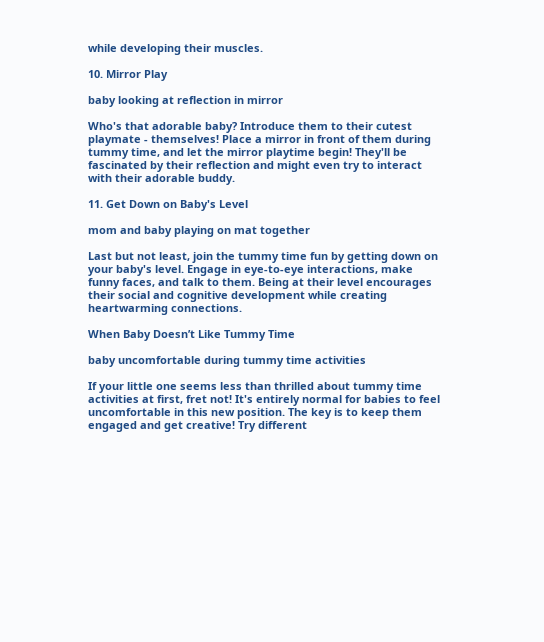while developing their muscles.

10. Mirror Play

baby looking at reflection in mirror

Who's that adorable baby? Introduce them to their cutest playmate - themselves! Place a mirror in front of them during tummy time, and let the mirror playtime begin! They'll be fascinated by their reflection and might even try to interact with their adorable buddy.

11. Get Down on Baby's Level

mom and baby playing on mat together

Last but not least, join the tummy time fun by getting down on your baby's level. Engage in eye-to-eye interactions, make funny faces, and talk to them. Being at their level encourages their social and cognitive development while creating heartwarming connections.

When Baby Doesn’t Like Tummy Time

baby uncomfortable during tummy time activities

If your little one seems less than thrilled about tummy time activities at first, fret not! It's entirely normal for babies to feel uncomfortable in this new position. The key is to keep them engaged and get creative! Try different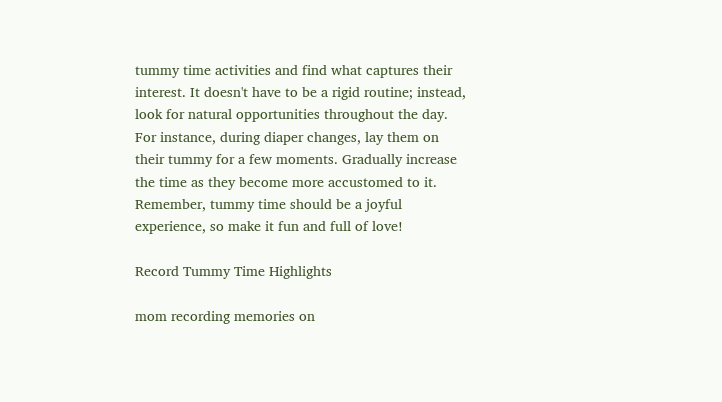tummy time activities and find what captures their interest. It doesn't have to be a rigid routine; instead, look for natural opportunities throughout the day. For instance, during diaper changes, lay them on their tummy for a few moments. Gradually increase the time as they become more accustomed to it. Remember, tummy time should be a joyful experience, so make it fun and full of love!

Record Tummy Time Highlights

mom recording memories on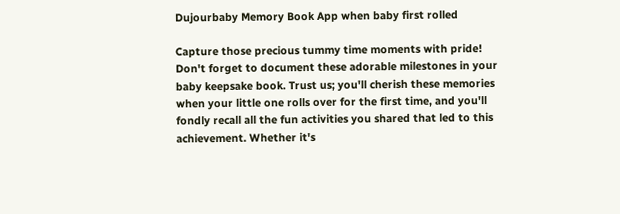Dujourbaby Memory Book App when baby first rolled

Capture those precious tummy time moments with pride! Don't forget to document these adorable milestones in your baby keepsake book. Trust us; you'll cherish these memories when your little one rolls over for the first time, and you'll fondly recall all the fun activities you shared that led to this achievement. Whether it's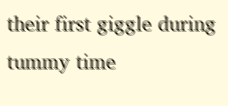their first giggle during tummy time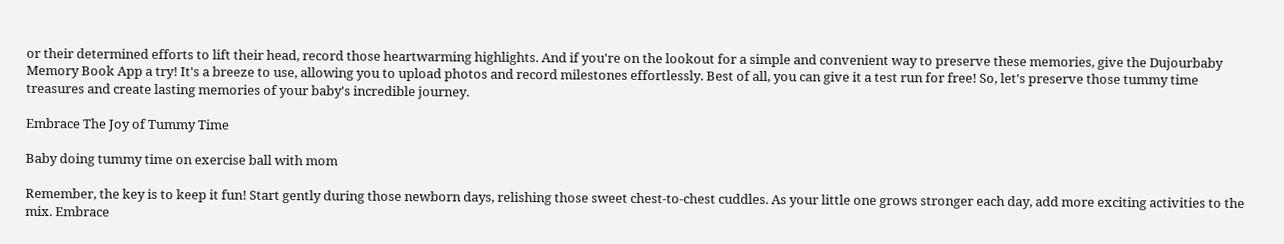or their determined efforts to lift their head, record those heartwarming highlights. And if you're on the lookout for a simple and convenient way to preserve these memories, give the Dujourbaby Memory Book App a try! It's a breeze to use, allowing you to upload photos and record milestones effortlessly. Best of all, you can give it a test run for free! So, let's preserve those tummy time treasures and create lasting memories of your baby's incredible journey.

Embrace The Joy of Tummy Time

Baby doing tummy time on exercise ball with mom

Remember, the key is to keep it fun! Start gently during those newborn days, relishing those sweet chest-to-chest cuddles. As your little one grows stronger each day, add more exciting activities to the mix. Embrace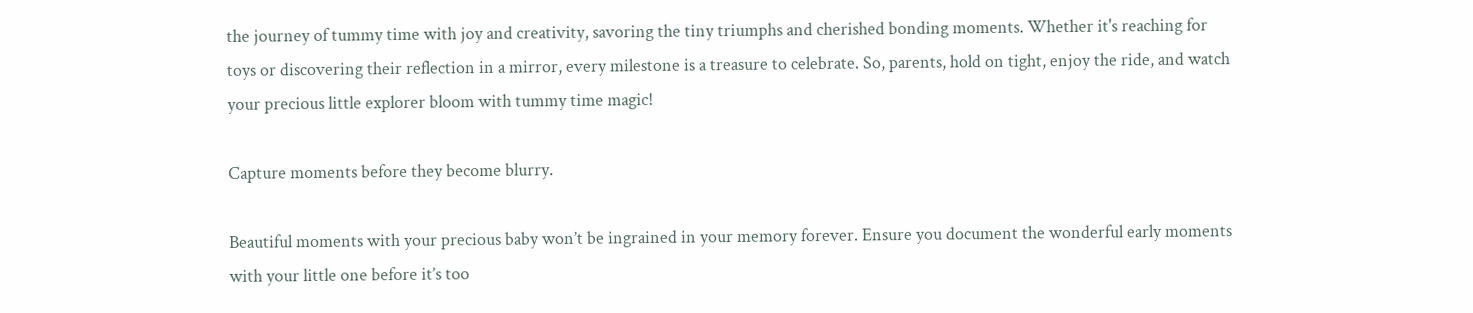the journey of tummy time with joy and creativity, savoring the tiny triumphs and cherished bonding moments. Whether it's reaching for toys or discovering their reflection in a mirror, every milestone is a treasure to celebrate. So, parents, hold on tight, enjoy the ride, and watch your precious little explorer bloom with tummy time magic!

Capture moments before they become blurry.

Beautiful moments with your precious baby won’t be ingrained in your memory forever. Ensure you document the wonderful early moments with your little one before it’s too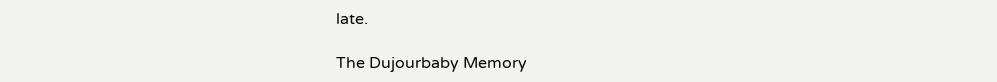late.

The Dujourbaby Memory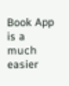Book App is a much easier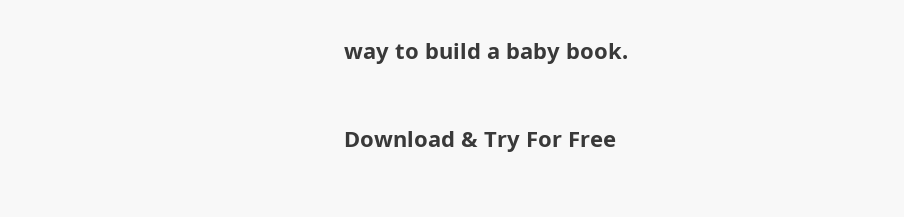way to build a baby book.

Download & Try For Free